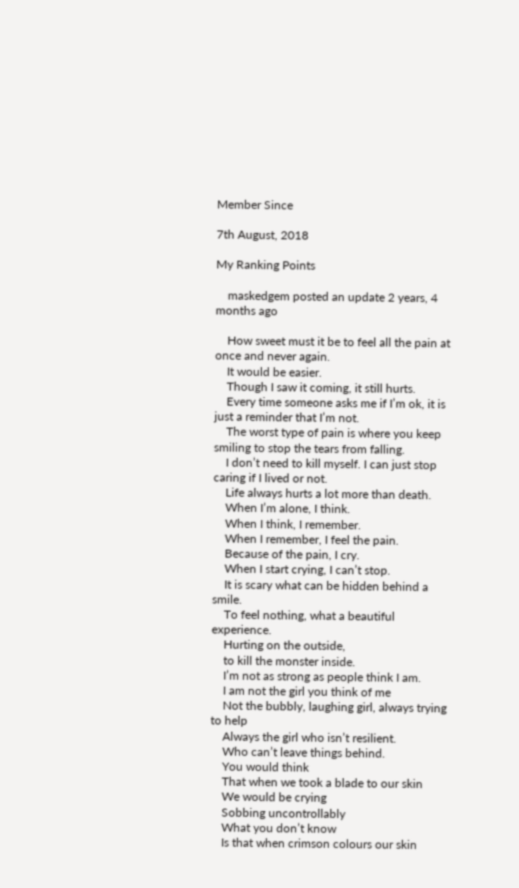Member Since

7th August, 2018

My Ranking Points

    maskedgem posted an update 2 years, 4 months ago

    How sweet must it be to feel all the pain at once and never again.
    It would be easier.
    Though I saw it coming, it still hurts.
    Every time someone asks me if I’m ok, it is just a reminder that I’m not.
    The worst type of pain is where you keep smiling to stop the tears from falling.
    I don’t need to kill myself. I can just stop caring if I lived or not.
    Life always hurts a lot more than death.
    When I’m alone, I think.
    When I think, I remember.
    When I remember, I feel the pain.
    Because of the pain, I cry.
    When I start crying, I can’t stop.
    It is scary what can be hidden behind a smile.
    To feel nothing, what a beautiful experience.
    Hurting on the outside,
    to kill the monster inside.
    I’m not as strong as people think I am.
    I am not the girl you think of me
    Not the bubbly, laughing girl, always trying to help
    Always the girl who isn’t resilient.
    Who can’t leave things behind.
    You would think
    That when we took a blade to our skin
    We would be crying
    Sobbing uncontrollably
    What you don’t know
    Is that when crimson colours our skin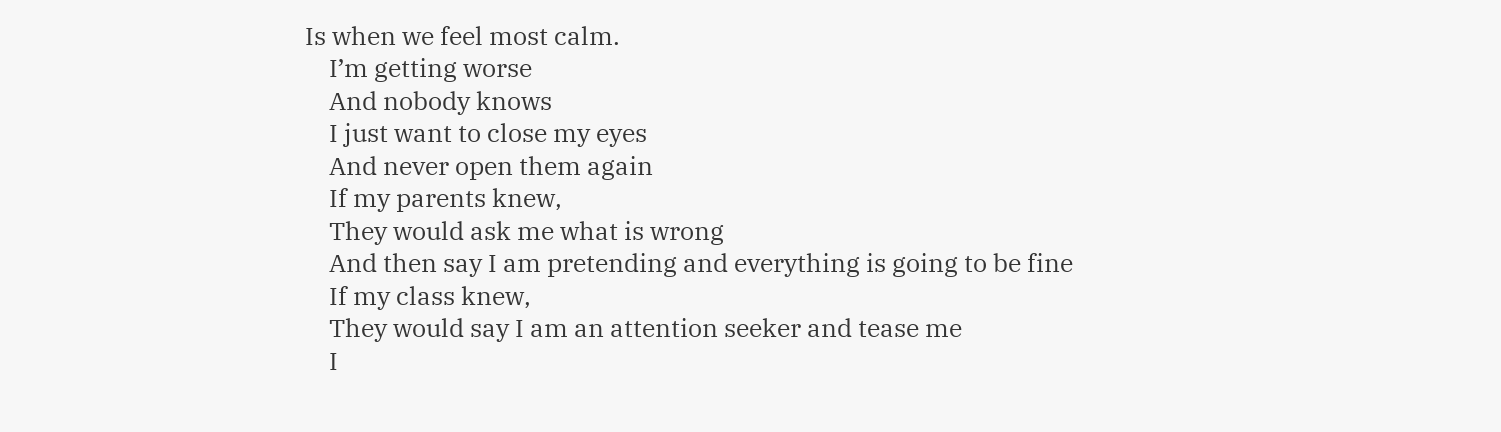Is when we feel most calm.
    I’m getting worse
    And nobody knows
    I just want to close my eyes
    And never open them again
    If my parents knew,
    They would ask me what is wrong
    And then say I am pretending and everything is going to be fine
    If my class knew,
    They would say I am an attention seeker and tease me
    I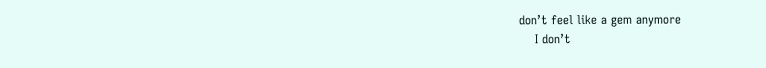don’t feel like a gem anymore
    I don’t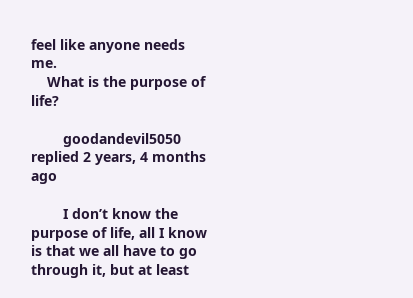feel like anyone needs me.
    What is the purpose of life?

        goodandevil5050 replied 2 years, 4 months ago

        I don’t know the purpose of life, all I know is that we all have to go through it, but at least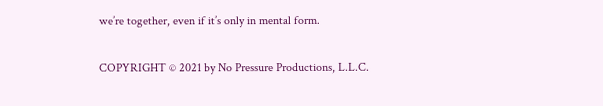we’re together, even if it’s only in mental form.

COPYRIGHT © 2021 by No Pressure Productions, L.L.C.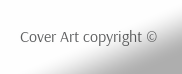Cover Art copyright ©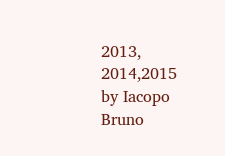2013, 2014,2015 by Iacopo Bruno